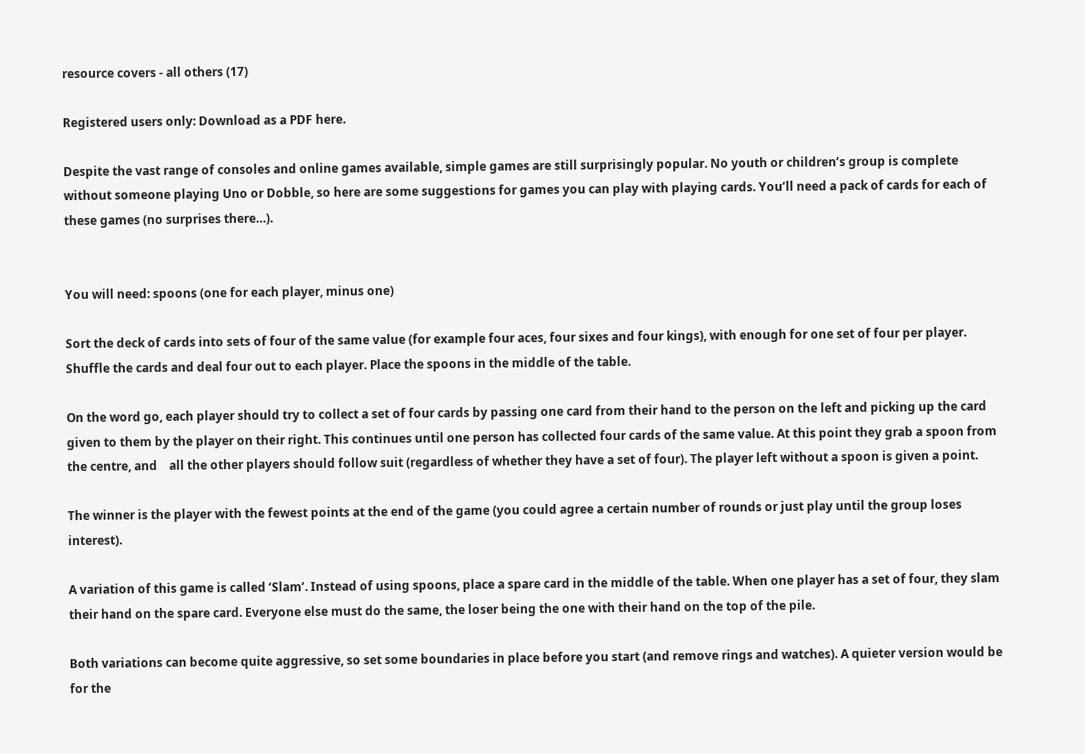resource covers - all others (17)

Registered users only: Download as a PDF here.

Despite the vast range of consoles and online games available, simple games are still surprisingly popular. No youth or children’s group is complete without someone playing Uno or Dobble, so here are some suggestions for games you can play with playing cards. You’ll need a pack of cards for each of these games (no surprises there…).


You will need: spoons (one for each player, minus one)

Sort the deck of cards into sets of four of the same value (for example four aces, four sixes and four kings), with enough for one set of four per player. Shuffle the cards and deal four out to each player. Place the spoons in the middle of the table.

On the word go, each player should try to collect a set of four cards by passing one card from their hand to the person on the left and picking up the card given to them by the player on their right. This continues until one person has collected four cards of the same value. At this point they grab a spoon from the centre, and    all the other players should follow suit (regardless of whether they have a set of four). The player left without a spoon is given a point.

The winner is the player with the fewest points at the end of the game (you could agree a certain number of rounds or just play until the group loses interest).

A variation of this game is called ‘Slam’. Instead of using spoons, place a spare card in the middle of the table. When one player has a set of four, they slam their hand on the spare card. Everyone else must do the same, the loser being the one with their hand on the top of the pile.

Both variations can become quite aggressive, so set some boundaries in place before you start (and remove rings and watches). A quieter version would be for the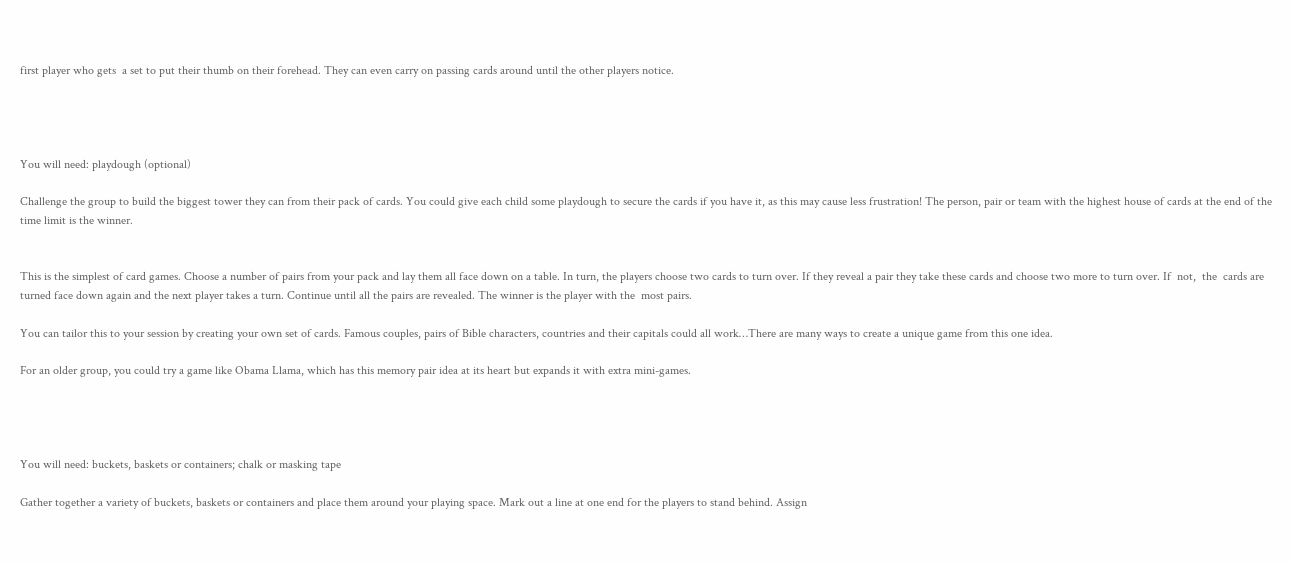first player who gets  a set to put their thumb on their forehead. They can even carry on passing cards around until the other players notice.




You will need: playdough (optional)

Challenge the group to build the biggest tower they can from their pack of cards. You could give each child some playdough to secure the cards if you have it, as this may cause less frustration! The person, pair or team with the highest house of cards at the end of the time limit is the winner.


This is the simplest of card games. Choose a number of pairs from your pack and lay them all face down on a table. In turn, the players choose two cards to turn over. If they reveal a pair they take these cards and choose two more to turn over. If  not,  the  cards are turned face down again and the next player takes a turn. Continue until all the pairs are revealed. The winner is the player with the  most pairs.

You can tailor this to your session by creating your own set of cards. Famous couples, pairs of Bible characters, countries and their capitals could all work…There are many ways to create a unique game from this one idea.

For an older group, you could try a game like Obama Llama, which has this memory pair idea at its heart but expands it with extra mini-games.




You will need: buckets, baskets or containers; chalk or masking tape

Gather together a variety of buckets, baskets or containers and place them around your playing space. Mark out a line at one end for the players to stand behind. Assign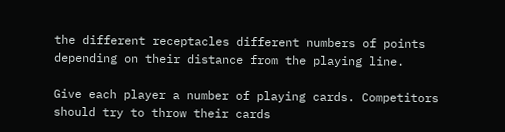the different receptacles different numbers of points depending on their distance from the playing line.

Give each player a number of playing cards. Competitors should try to throw their cards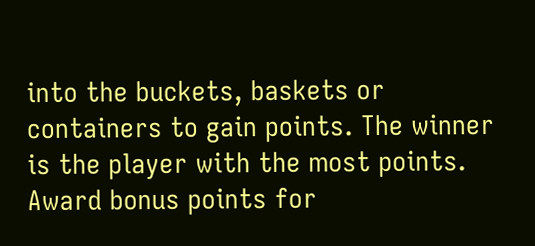into the buckets, baskets or containers to gain points. The winner is the player with the most points. Award bonus points for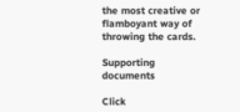the most creative or flamboyant way of throwing the cards.

Supporting documents

Click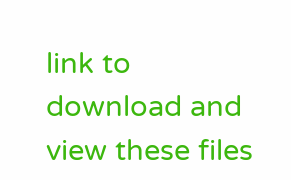link to download and view these files